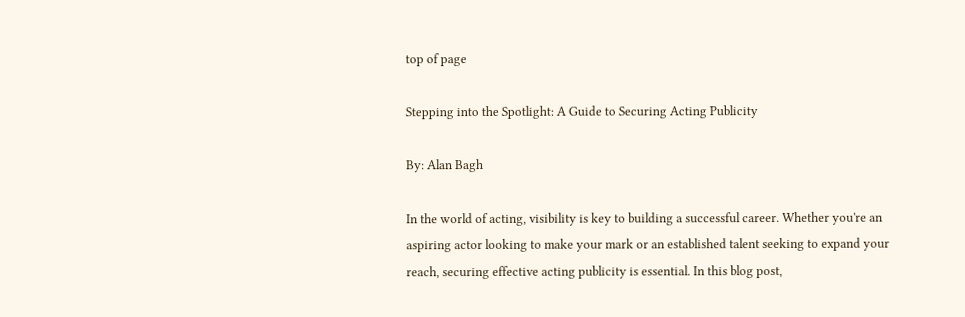top of page

Stepping into the Spotlight: A Guide to Securing Acting Publicity

By: Alan Bagh

In the world of acting, visibility is key to building a successful career. Whether you're an aspiring actor looking to make your mark or an established talent seeking to expand your reach, securing effective acting publicity is essential. In this blog post,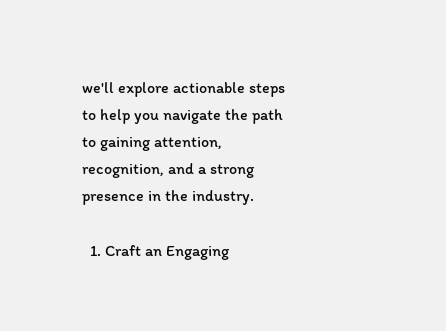we'll explore actionable steps to help you navigate the path to gaining attention, recognition, and a strong presence in the industry.

  1. Craft an Engaging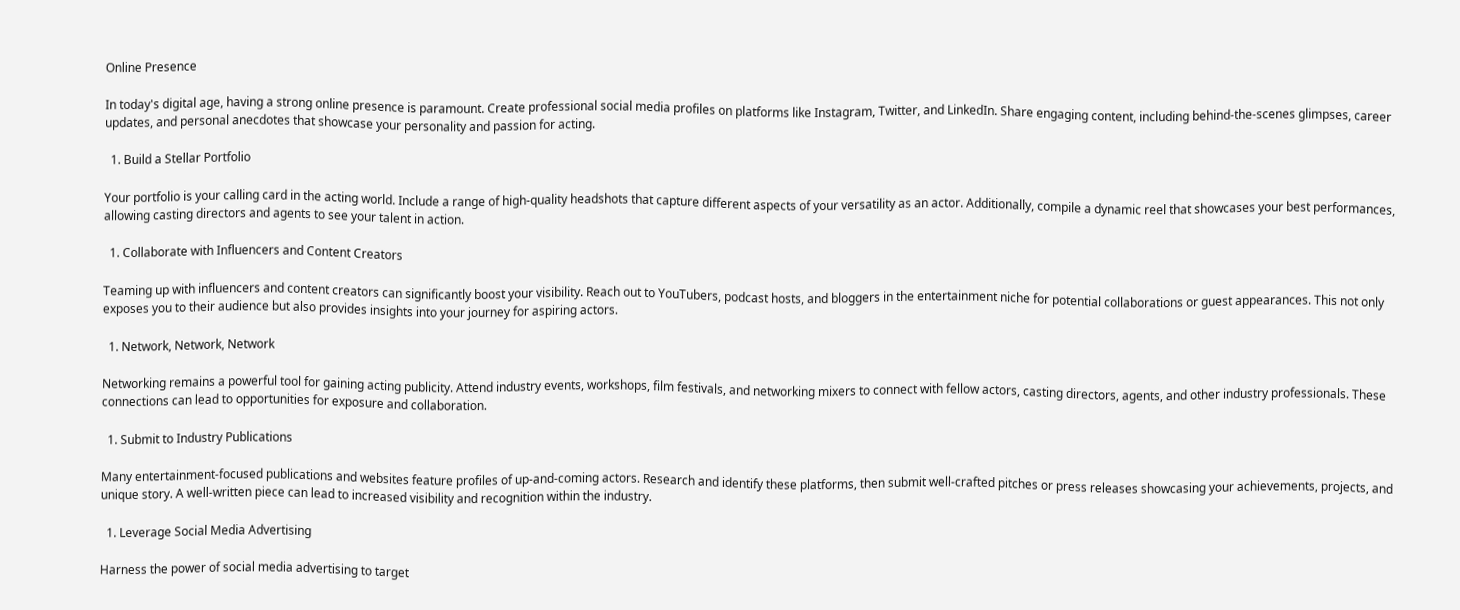Online Presence

In today's digital age, having a strong online presence is paramount. Create professional social media profiles on platforms like Instagram, Twitter, and LinkedIn. Share engaging content, including behind-the-scenes glimpses, career updates, and personal anecdotes that showcase your personality and passion for acting.

  1. Build a Stellar Portfolio

Your portfolio is your calling card in the acting world. Include a range of high-quality headshots that capture different aspects of your versatility as an actor. Additionally, compile a dynamic reel that showcases your best performances, allowing casting directors and agents to see your talent in action.

  1. Collaborate with Influencers and Content Creators

Teaming up with influencers and content creators can significantly boost your visibility. Reach out to YouTubers, podcast hosts, and bloggers in the entertainment niche for potential collaborations or guest appearances. This not only exposes you to their audience but also provides insights into your journey for aspiring actors.

  1. Network, Network, Network

Networking remains a powerful tool for gaining acting publicity. Attend industry events, workshops, film festivals, and networking mixers to connect with fellow actors, casting directors, agents, and other industry professionals. These connections can lead to opportunities for exposure and collaboration.

  1. Submit to Industry Publications

Many entertainment-focused publications and websites feature profiles of up-and-coming actors. Research and identify these platforms, then submit well-crafted pitches or press releases showcasing your achievements, projects, and unique story. A well-written piece can lead to increased visibility and recognition within the industry.

  1. Leverage Social Media Advertising

Harness the power of social media advertising to target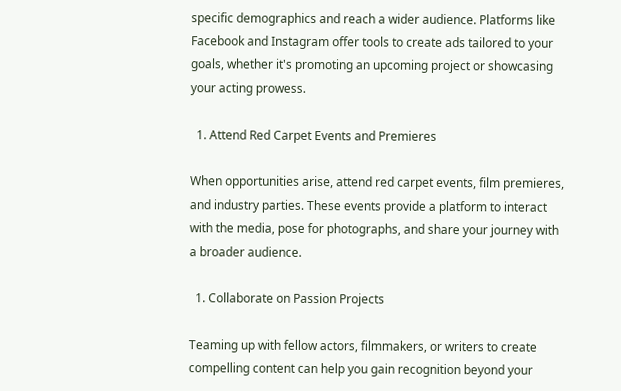specific demographics and reach a wider audience. Platforms like Facebook and Instagram offer tools to create ads tailored to your goals, whether it's promoting an upcoming project or showcasing your acting prowess.

  1. Attend Red Carpet Events and Premieres

When opportunities arise, attend red carpet events, film premieres, and industry parties. These events provide a platform to interact with the media, pose for photographs, and share your journey with a broader audience.

  1. Collaborate on Passion Projects

Teaming up with fellow actors, filmmakers, or writers to create compelling content can help you gain recognition beyond your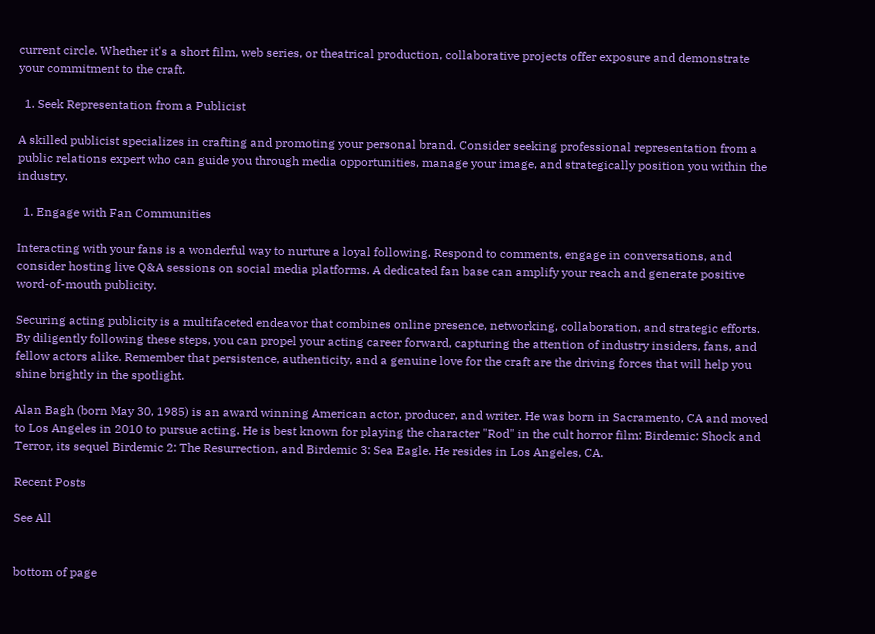current circle. Whether it's a short film, web series, or theatrical production, collaborative projects offer exposure and demonstrate your commitment to the craft.

  1. Seek Representation from a Publicist

A skilled publicist specializes in crafting and promoting your personal brand. Consider seeking professional representation from a public relations expert who can guide you through media opportunities, manage your image, and strategically position you within the industry.

  1. Engage with Fan Communities

Interacting with your fans is a wonderful way to nurture a loyal following. Respond to comments, engage in conversations, and consider hosting live Q&A sessions on social media platforms. A dedicated fan base can amplify your reach and generate positive word-of-mouth publicity.

Securing acting publicity is a multifaceted endeavor that combines online presence, networking, collaboration, and strategic efforts. By diligently following these steps, you can propel your acting career forward, capturing the attention of industry insiders, fans, and fellow actors alike. Remember that persistence, authenticity, and a genuine love for the craft are the driving forces that will help you shine brightly in the spotlight.

Alan Bagh (born May 30, 1985) is an award winning American actor, producer, and writer. He was born in Sacramento, CA and moved to Los Angeles in 2010 to pursue acting. He is best known for playing the character "Rod" in the cult horror film: Birdemic: Shock and Terror, its sequel Birdemic 2: The Resurrection, and Birdemic 3: Sea Eagle. He resides in Los Angeles, CA.

Recent Posts

See All


bottom of page